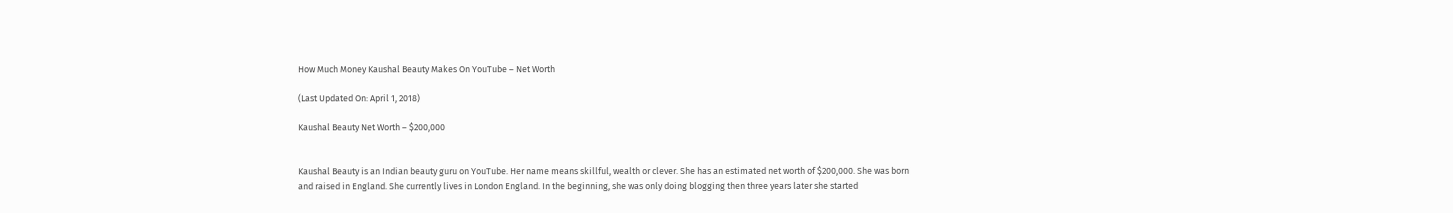How Much Money Kaushal Beauty Makes On YouTube – Net Worth

(Last Updated On: April 1, 2018)

Kaushal Beauty Net Worth – $200,000


Kaushal Beauty is an Indian beauty guru on YouTube. Her name means skillful, wealth or clever. She has an estimated net worth of $200,000. She was born and raised in England. She currently lives in London England. In the beginning, she was only doing blogging then three years later she started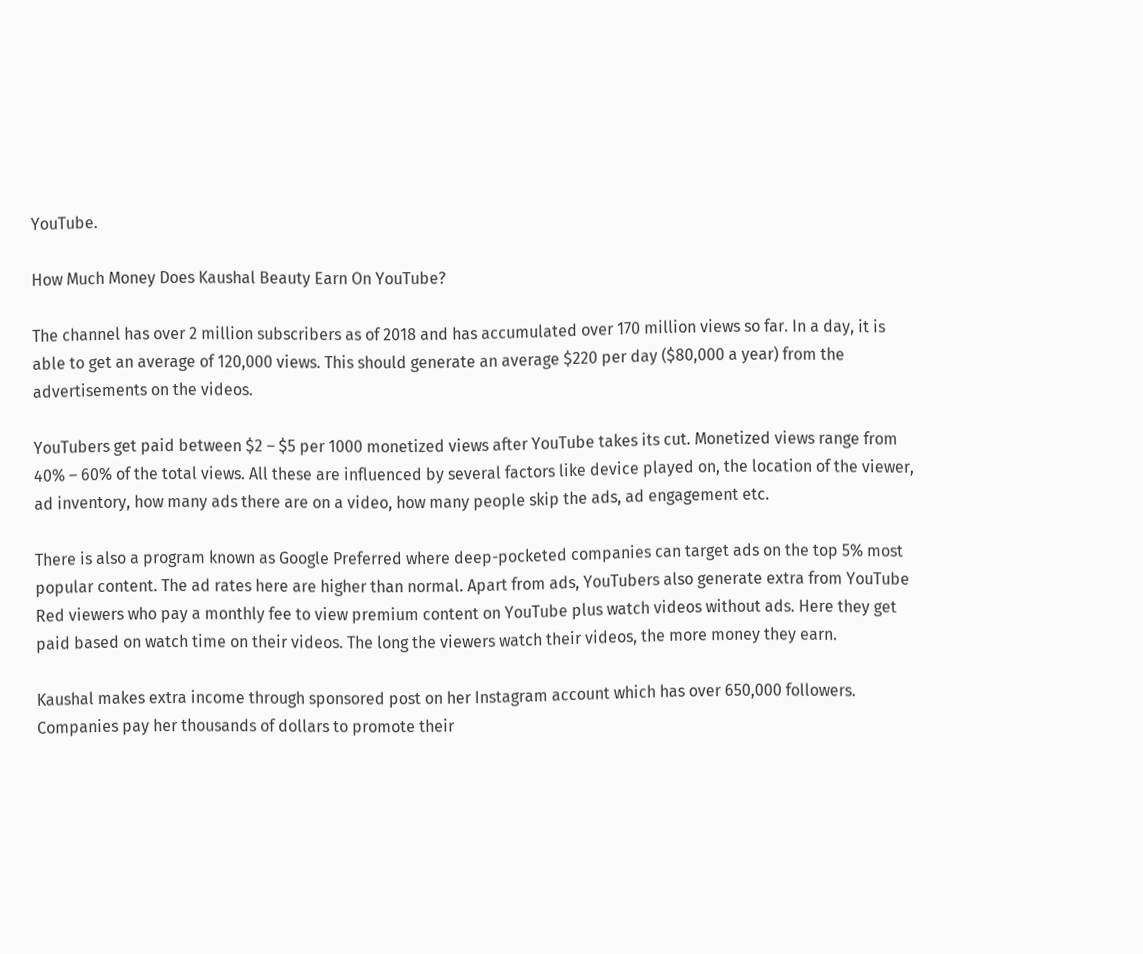YouTube.

How Much Money Does Kaushal Beauty Earn On YouTube?

The channel has over 2 million subscribers as of 2018 and has accumulated over 170 million views so far. In a day, it is able to get an average of 120,000 views. This should generate an average $220 per day ($80,000 a year) from the advertisements on the videos.

YouTubers get paid between $2 – $5 per 1000 monetized views after YouTube takes its cut. Monetized views range from 40% – 60% of the total views. All these are influenced by several factors like device played on, the location of the viewer, ad inventory, how many ads there are on a video, how many people skip the ads, ad engagement etc.

There is also a program known as Google Preferred where deep-pocketed companies can target ads on the top 5% most popular content. The ad rates here are higher than normal. Apart from ads, YouTubers also generate extra from YouTube Red viewers who pay a monthly fee to view premium content on YouTube plus watch videos without ads. Here they get paid based on watch time on their videos. The long the viewers watch their videos, the more money they earn.

Kaushal makes extra income through sponsored post on her Instagram account which has over 650,000 followers. Companies pay her thousands of dollars to promote their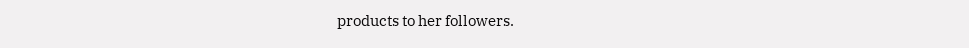products to her followers.